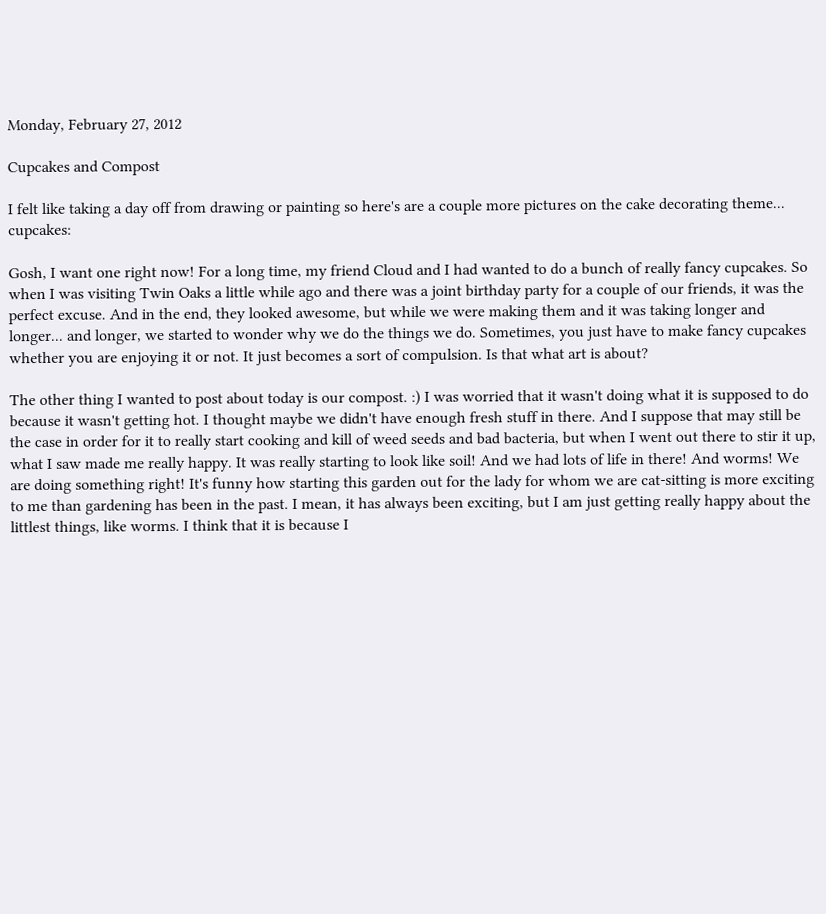Monday, February 27, 2012

Cupcakes and Compost

I felt like taking a day off from drawing or painting so here's are a couple more pictures on the cake decorating theme... cupcakes:

Gosh, I want one right now! For a long time, my friend Cloud and I had wanted to do a bunch of really fancy cupcakes. So when I was visiting Twin Oaks a little while ago and there was a joint birthday party for a couple of our friends, it was the perfect excuse. And in the end, they looked awesome, but while we were making them and it was taking longer and longer... and longer, we started to wonder why we do the things we do. Sometimes, you just have to make fancy cupcakes whether you are enjoying it or not. It just becomes a sort of compulsion. Is that what art is about?

The other thing I wanted to post about today is our compost. :) I was worried that it wasn't doing what it is supposed to do because it wasn't getting hot. I thought maybe we didn't have enough fresh stuff in there. And I suppose that may still be the case in order for it to really start cooking and kill of weed seeds and bad bacteria, but when I went out there to stir it up, what I saw made me really happy. It was really starting to look like soil! And we had lots of life in there! And worms! We are doing something right! It's funny how starting this garden out for the lady for whom we are cat-sitting is more exciting to me than gardening has been in the past. I mean, it has always been exciting, but I am just getting really happy about the littlest things, like worms. I think that it is because I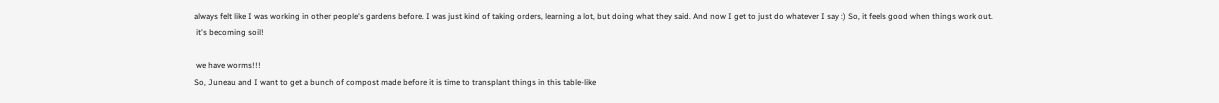always felt like I was working in other people's gardens before. I was just kind of taking orders, learning a lot, but doing what they said. And now I get to just do whatever I say :) So, it feels good when things work out.
 it's becoming soil!

 we have worms!!!
So, Juneau and I want to get a bunch of compost made before it is time to transplant things in this table-like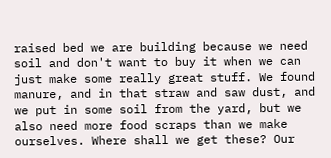raised bed we are building because we need soil and don't want to buy it when we can just make some really great stuff. We found manure, and in that straw and saw dust, and we put in some soil from the yard, but we also need more food scraps than we make ourselves. Where shall we get these? Our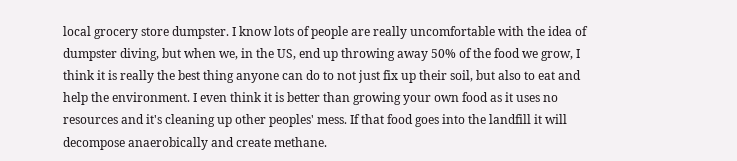local grocery store dumpster. I know lots of people are really uncomfortable with the idea of dumpster diving, but when we, in the US, end up throwing away 50% of the food we grow, I think it is really the best thing anyone can do to not just fix up their soil, but also to eat and help the environment. I even think it is better than growing your own food as it uses no resources and it's cleaning up other peoples' mess. If that food goes into the landfill it will decompose anaerobically and create methane.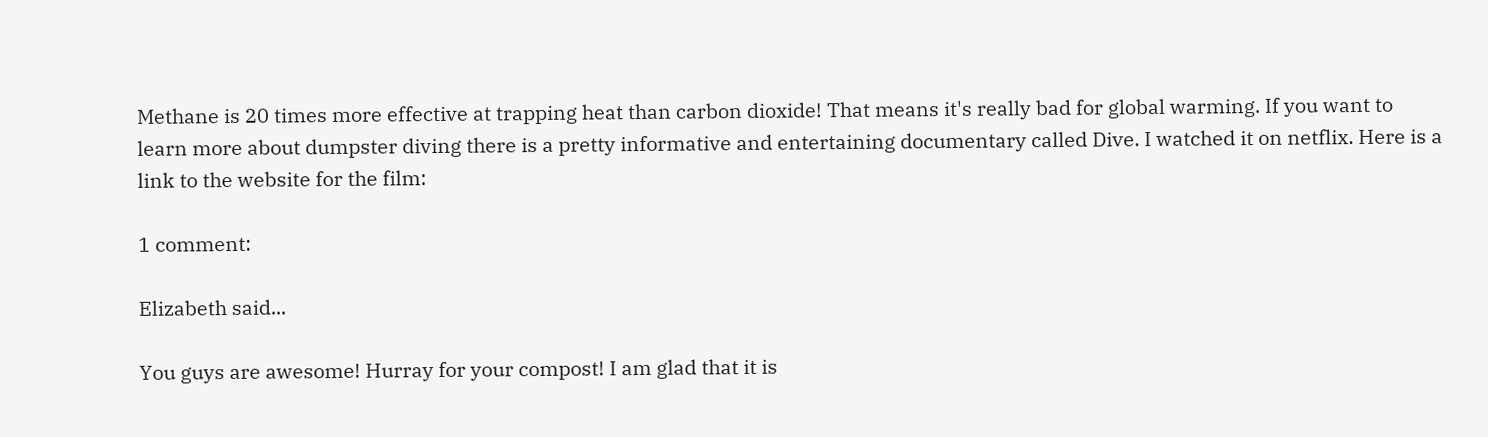Methane is 20 times more effective at trapping heat than carbon dioxide! That means it's really bad for global warming. If you want to learn more about dumpster diving there is a pretty informative and entertaining documentary called Dive. I watched it on netflix. Here is a link to the website for the film:

1 comment:

Elizabeth said...

You guys are awesome! Hurray for your compost! I am glad that it is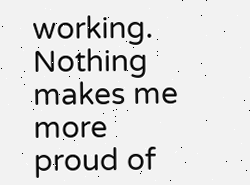working. Nothing makes me more proud of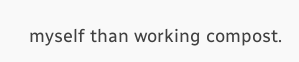myself than working compost.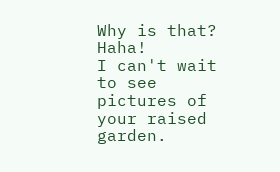Why is that? Haha!
I can't wait to see pictures of your raised garden.